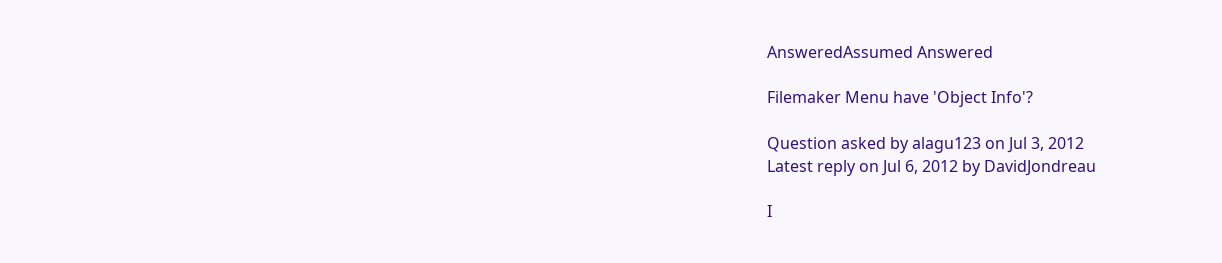AnsweredAssumed Answered

Filemaker Menu have 'Object Info'?

Question asked by alagu123 on Jul 3, 2012
Latest reply on Jul 6, 2012 by DavidJondreau

I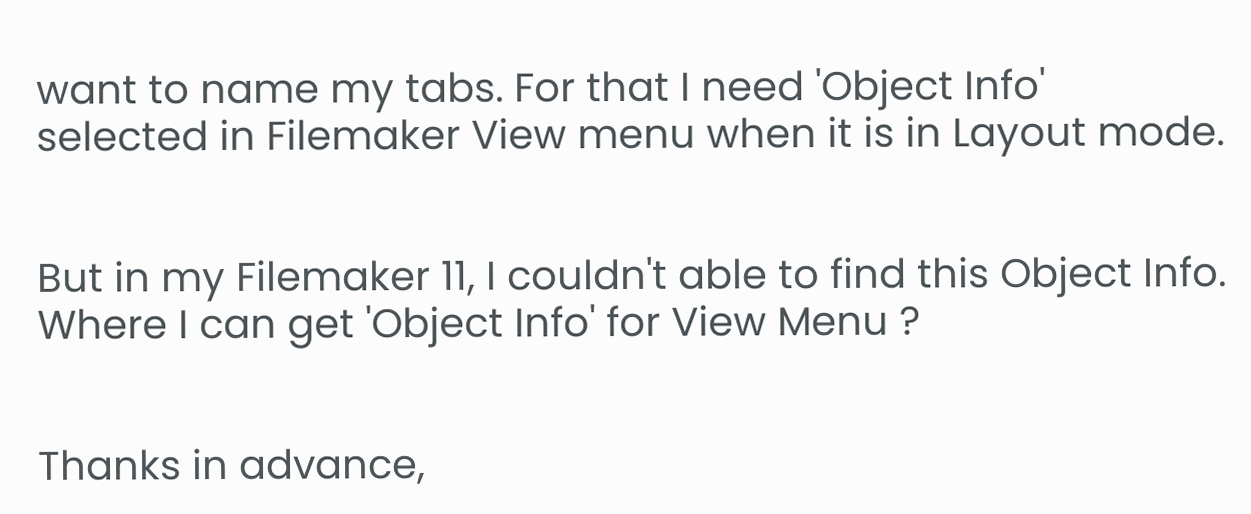want to name my tabs. For that I need 'Object Info' selected in Filemaker View menu when it is in Layout mode.


But in my Filemaker 11, I couldn't able to find this Object Info. Where I can get 'Object Info' for View Menu ?


Thanks in advance,